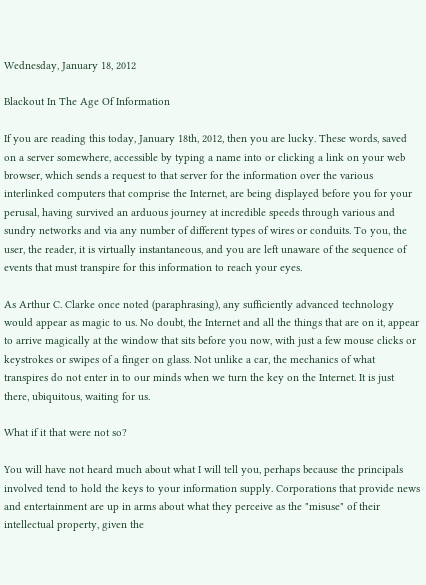Wednesday, January 18, 2012

Blackout In The Age Of Information

If you are reading this today, January 18th, 2012, then you are lucky. These words, saved on a server somewhere, accessible by typing a name into or clicking a link on your web browser, which sends a request to that server for the information over the various interlinked computers that comprise the Internet, are being displayed before you for your perusal, having survived an arduous journey at incredible speeds through various and sundry networks and via any number of different types of wires or conduits. To you, the user, the reader, it is virtually instantaneous, and you are left unaware of the sequence of events that must transpire for this information to reach your eyes.

As Arthur C. Clarke once noted (paraphrasing), any sufficiently advanced technology would appear as magic to us. No doubt, the Internet and all the things that are on it, appear to arrive magically at the window that sits before you now, with just a few mouse clicks or keystrokes or swipes of a finger on glass. Not unlike a car, the mechanics of what transpires do not enter in to our minds when we turn the key on the Internet. It is just there, ubiquitous, waiting for us.

What if it that were not so?

You will have not heard much about what I will tell you, perhaps because the principals involved tend to hold the keys to your information supply. Corporations that provide news and entertainment are up in arms about what they perceive as the "misuse" of their intellectual property, given the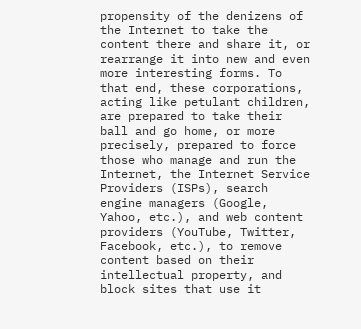propensity of the denizens of the Internet to take the content there and share it, or rearrange it into new and even more interesting forms. To that end, these corporations, acting like petulant children, are prepared to take their ball and go home, or more precisely, prepared to force those who manage and run the Internet, the Internet Service Providers (ISPs), search engine managers (Google, Yahoo, etc.), and web content providers (YouTube, Twitter, Facebook, etc.), to remove content based on their intellectual property, and block sites that use it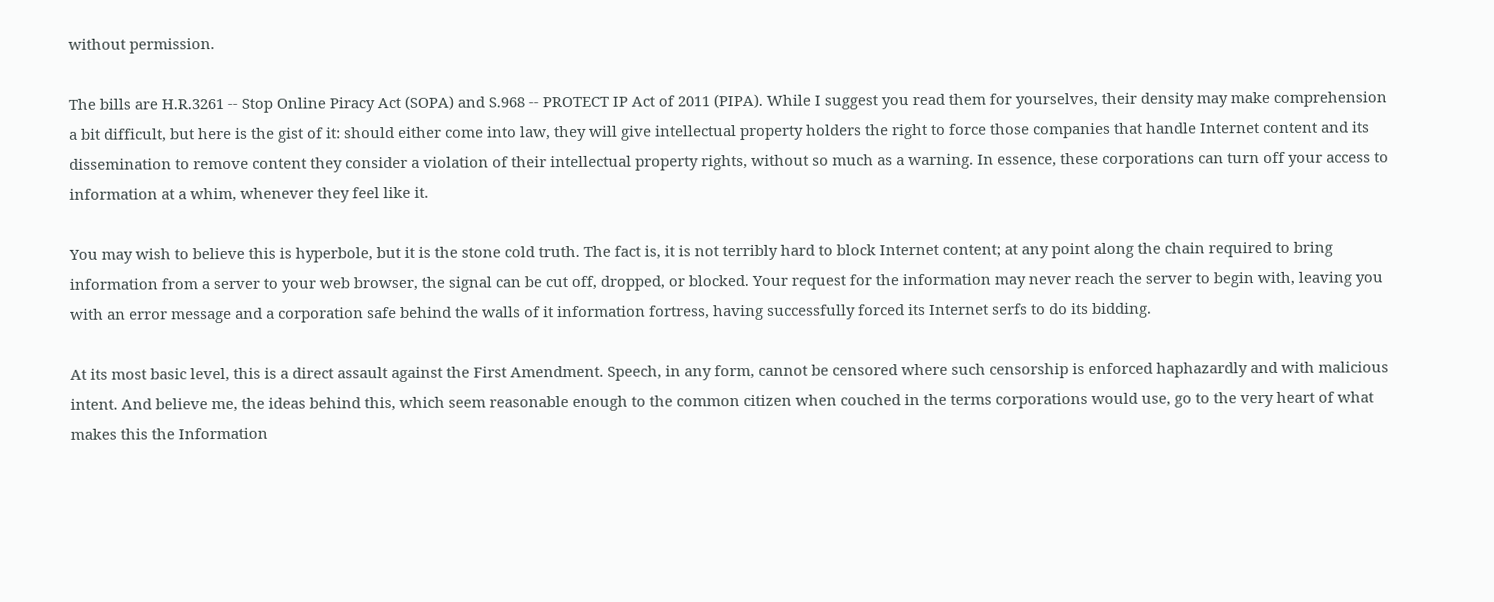without permission.

The bills are H.R.3261 -- Stop Online Piracy Act (SOPA) and S.968 -- PROTECT IP Act of 2011 (PIPA). While I suggest you read them for yourselves, their density may make comprehension a bit difficult, but here is the gist of it: should either come into law, they will give intellectual property holders the right to force those companies that handle Internet content and its dissemination to remove content they consider a violation of their intellectual property rights, without so much as a warning. In essence, these corporations can turn off your access to information at a whim, whenever they feel like it.

You may wish to believe this is hyperbole, but it is the stone cold truth. The fact is, it is not terribly hard to block Internet content; at any point along the chain required to bring information from a server to your web browser, the signal can be cut off, dropped, or blocked. Your request for the information may never reach the server to begin with, leaving you with an error message and a corporation safe behind the walls of it information fortress, having successfully forced its Internet serfs to do its bidding.

At its most basic level, this is a direct assault against the First Amendment. Speech, in any form, cannot be censored where such censorship is enforced haphazardly and with malicious intent. And believe me, the ideas behind this, which seem reasonable enough to the common citizen when couched in the terms corporations would use, go to the very heart of what makes this the Information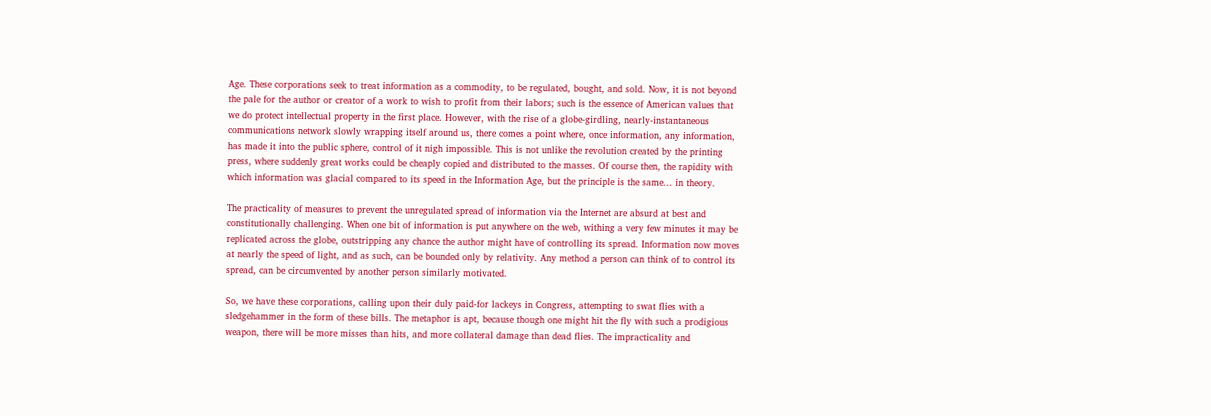Age. These corporations seek to treat information as a commodity, to be regulated, bought, and sold. Now, it is not beyond the pale for the author or creator of a work to wish to profit from their labors; such is the essence of American values that we do protect intellectual property in the first place. However, with the rise of a globe-girdling, nearly-instantaneous communications network slowly wrapping itself around us, there comes a point where, once information, any information, has made it into the public sphere, control of it nigh impossible. This is not unlike the revolution created by the printing press, where suddenly great works could be cheaply copied and distributed to the masses. Of course then, the rapidity with which information was glacial compared to its speed in the Information Age, but the principle is the same... in theory.

The practicality of measures to prevent the unregulated spread of information via the Internet are absurd at best and constitutionally challenging. When one bit of information is put anywhere on the web, withing a very few minutes it may be replicated across the globe, outstripping any chance the author might have of controlling its spread. Information now moves at nearly the speed of light, and as such, can be bounded only by relativity. Any method a person can think of to control its spread, can be circumvented by another person similarly motivated.

So, we have these corporations, calling upon their duly paid-for lackeys in Congress, attempting to swat flies with a sledgehammer in the form of these bills. The metaphor is apt, because though one might hit the fly with such a prodigious weapon, there will be more misses than hits, and more collateral damage than dead flies. The impracticality and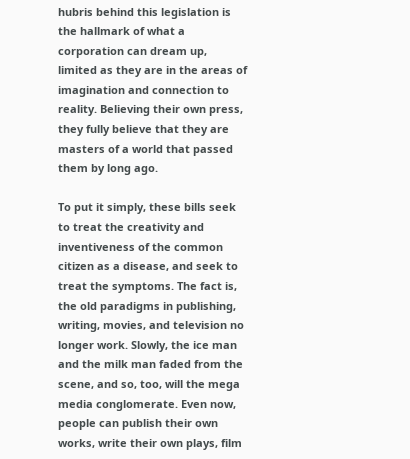hubris behind this legislation is the hallmark of what a corporation can dream up, limited as they are in the areas of imagination and connection to reality. Believing their own press, they fully believe that they are masters of a world that passed them by long ago.

To put it simply, these bills seek to treat the creativity and inventiveness of the common citizen as a disease, and seek to treat the symptoms. The fact is, the old paradigms in publishing, writing, movies, and television no longer work. Slowly, the ice man and the milk man faded from the scene, and so, too, will the mega media conglomerate. Even now, people can publish their own works, write their own plays, film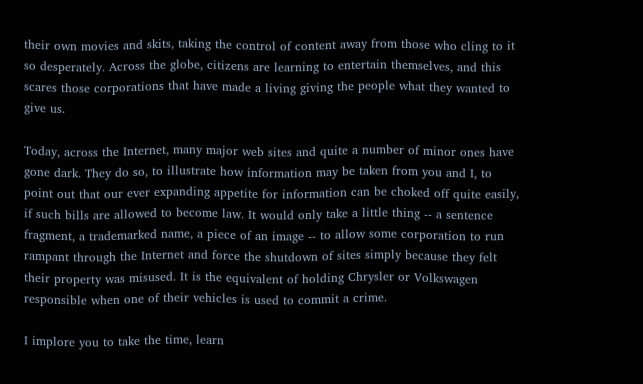their own movies and skits, taking the control of content away from those who cling to it so desperately. Across the globe, citizens are learning to entertain themselves, and this scares those corporations that have made a living giving the people what they wanted to give us.

Today, across the Internet, many major web sites and quite a number of minor ones have gone dark. They do so, to illustrate how information may be taken from you and I, to point out that our ever expanding appetite for information can be choked off quite easily, if such bills are allowed to become law. It would only take a little thing -- a sentence fragment, a trademarked name, a piece of an image -- to allow some corporation to run rampant through the Internet and force the shutdown of sites simply because they felt their property was misused. It is the equivalent of holding Chrysler or Volkswagen responsible when one of their vehicles is used to commit a crime.

I implore you to take the time, learn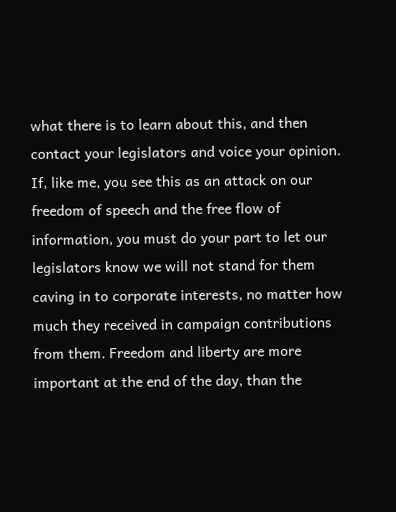what there is to learn about this, and then contact your legislators and voice your opinion. If, like me, you see this as an attack on our freedom of speech and the free flow of information, you must do your part to let our legislators know we will not stand for them caving in to corporate interests, no matter how much they received in campaign contributions from them. Freedom and liberty are more important at the end of the day, than the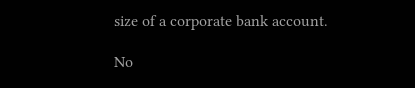size of a corporate bank account.

No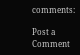comments:

Post a Comment